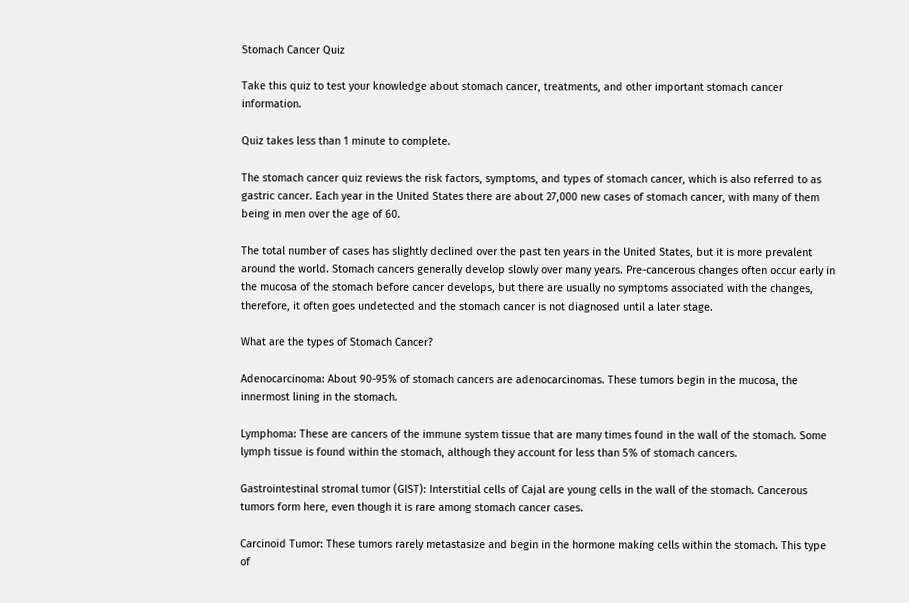Stomach Cancer Quiz

Take this quiz to test your knowledge about stomach cancer, treatments, and other important stomach cancer information.

Quiz takes less than 1 minute to complete.

The stomach cancer quiz reviews the risk factors, symptoms, and types of stomach cancer, which is also referred to as gastric cancer. Each year in the United States there are about 27,000 new cases of stomach cancer, with many of them being in men over the age of 60.

The total number of cases has slightly declined over the past ten years in the United States, but it is more prevalent around the world. Stomach cancers generally develop slowly over many years. Pre-cancerous changes often occur early in the mucosa of the stomach before cancer develops, but there are usually no symptoms associated with the changes, therefore, it often goes undetected and the stomach cancer is not diagnosed until a later stage.

What are the types of Stomach Cancer?

Adenocarcinoma: About 90-95% of stomach cancers are adenocarcinomas. These tumors begin in the mucosa, the innermost lining in the stomach.

Lymphoma: These are cancers of the immune system tissue that are many times found in the wall of the stomach. Some lymph tissue is found within the stomach, although they account for less than 5% of stomach cancers.

Gastrointestinal stromal tumor (GIST): Interstitial cells of Cajal are young cells in the wall of the stomach. Cancerous tumors form here, even though it is rare among stomach cancer cases.

Carcinoid Tumor: These tumors rarely metastasize and begin in the hormone making cells within the stomach. This type of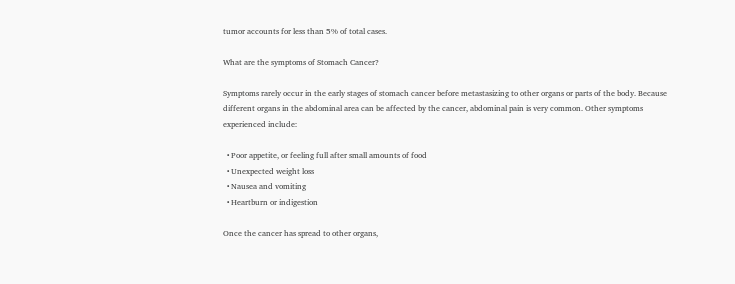tumor accounts for less than 5% of total cases.

What are the symptoms of Stomach Cancer?

Symptoms rarely occur in the early stages of stomach cancer before metastasizing to other organs or parts of the body. Because different organs in the abdominal area can be affected by the cancer, abdominal pain is very common. Other symptoms experienced include:

  • Poor appetite, or feeling full after small amounts of food
  • Unexpected weight loss
  • Nausea and vomiting
  • Heartburn or indigestion

Once the cancer has spread to other organs,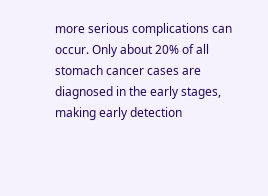more serious complications can occur. Only about 20% of all stomach cancer cases are diagnosed in the early stages, making early detection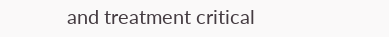and treatment critical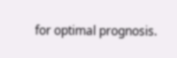for optimal prognosis.